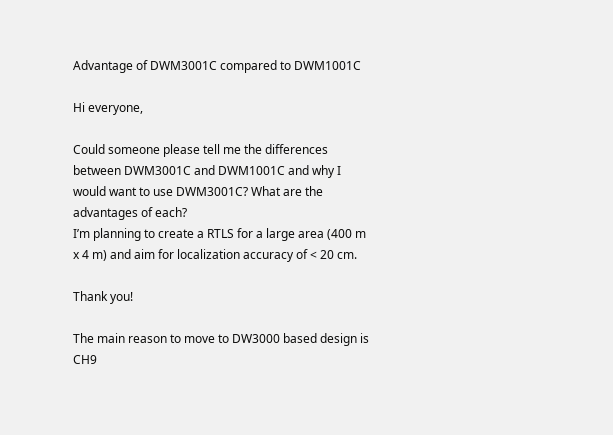Advantage of DWM3001C compared to DWM1001C

Hi everyone,

Could someone please tell me the differences between DWM3001C and DWM1001C and why I would want to use DWM3001C? What are the advantages of each?
I’m planning to create a RTLS for a large area (400 m x 4 m) and aim for localization accuracy of < 20 cm.

Thank you!

The main reason to move to DW3000 based design is CH9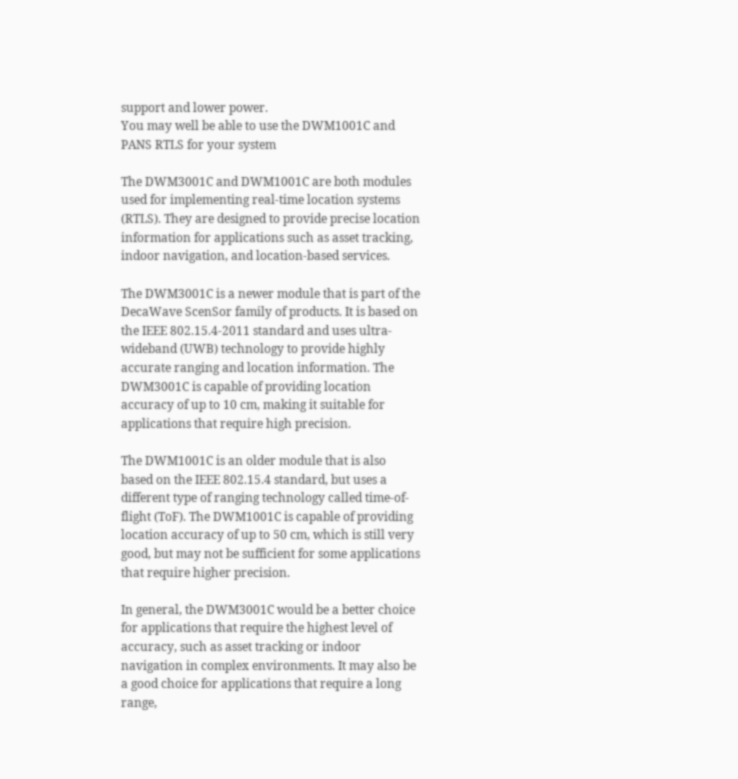support and lower power.
You may well be able to use the DWM1001C and PANS RTLS for your system

The DWM3001C and DWM1001C are both modules used for implementing real-time location systems (RTLS). They are designed to provide precise location information for applications such as asset tracking, indoor navigation, and location-based services.

The DWM3001C is a newer module that is part of the DecaWave ScenSor family of products. It is based on the IEEE 802.15.4-2011 standard and uses ultra-wideband (UWB) technology to provide highly accurate ranging and location information. The DWM3001C is capable of providing location accuracy of up to 10 cm, making it suitable for applications that require high precision.

The DWM1001C is an older module that is also based on the IEEE 802.15.4 standard, but uses a different type of ranging technology called time-of-flight (ToF). The DWM1001C is capable of providing location accuracy of up to 50 cm, which is still very good, but may not be sufficient for some applications that require higher precision.

In general, the DWM3001C would be a better choice for applications that require the highest level of accuracy, such as asset tracking or indoor navigation in complex environments. It may also be a good choice for applications that require a long range,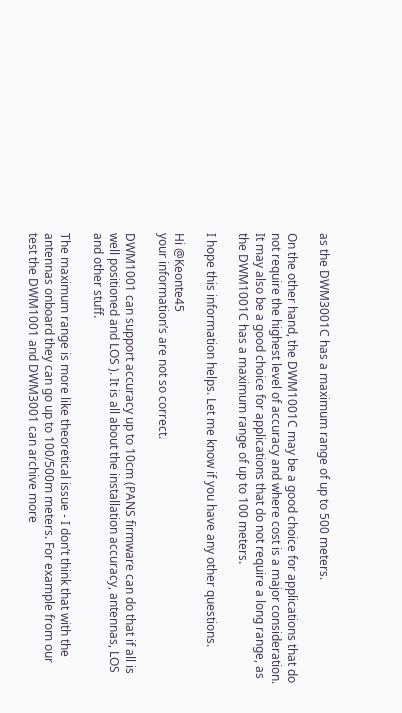as the DWM3001C has a maximum range of up to 500 meters.

On the other hand, the DWM1001C may be a good choice for applications that do not require the highest level of accuracy and where cost is a major consideration. It may also be a good choice for applications that do not require a long range, as the DWM1001C has a maximum range of up to 100 meters.

I hope this information helps. Let me know if you have any other questions.

Hi @Keonte45
your information’s are not so correct.

DWM1001 can support accuracy up to 10cm (PANS firmware can do that if all is well positioned and LOS ). It is all about the installation accuracy, antennas, LOS and other stuff.

The maximum range is more like theoretical issue - I don’t think that with the antennas onboard they can go up to 100/500m meters. For example from our test the DWM1001 and DWM3001 can archive more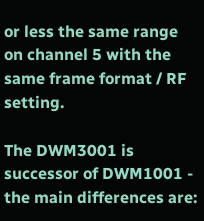or less the same range on channel 5 with the same frame format / RF setting.

The DWM3001 is successor of DWM1001 - the main differences are: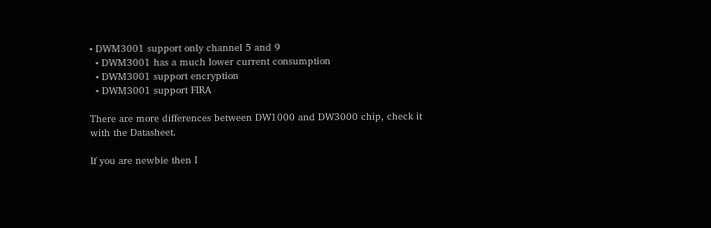• DWM3001 support only channel 5 and 9
  • DWM3001 has a much lower current consumption
  • DWM3001 support encryption
  • DWM3001 support FIRA

There are more differences between DW1000 and DW3000 chip, check it with the Datasheet.

If you are newbie then I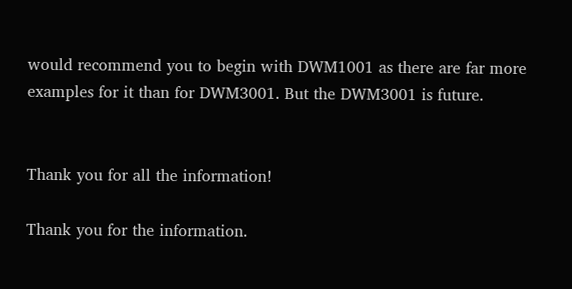would recommend you to begin with DWM1001 as there are far more examples for it than for DWM3001. But the DWM3001 is future.


Thank you for all the information!

Thank you for the information.